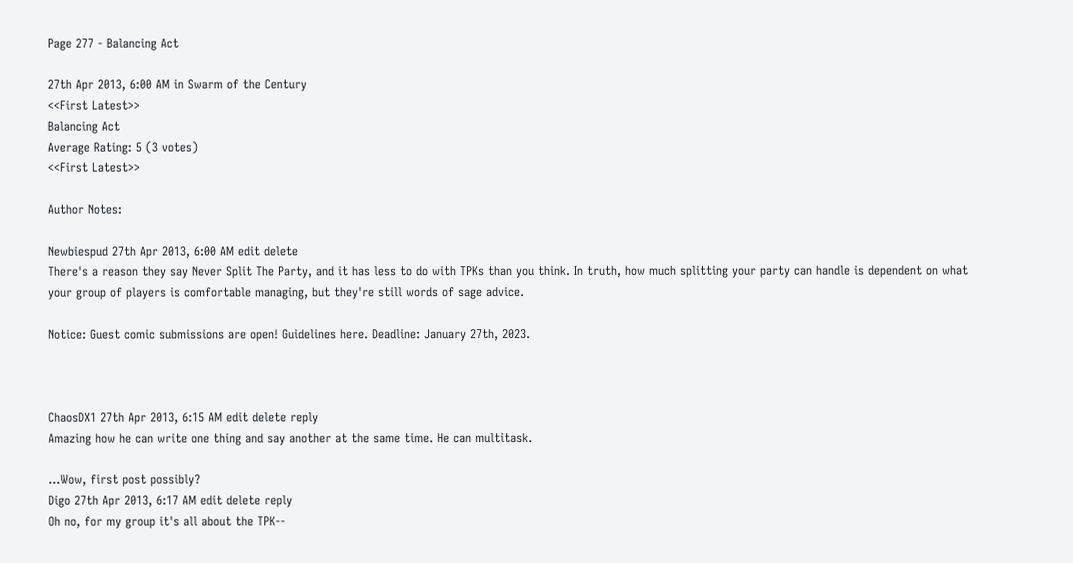Page 277 - Balancing Act

27th Apr 2013, 6:00 AM in Swarm of the Century
<<First Latest>>
Balancing Act
Average Rating: 5 (3 votes)
<<First Latest>>

Author Notes:

Newbiespud 27th Apr 2013, 6:00 AM edit delete
There's a reason they say Never Split The Party, and it has less to do with TPKs than you think. In truth, how much splitting your party can handle is dependent on what your group of players is comfortable managing, but they're still words of sage advice.

Notice: Guest comic submissions are open! Guidelines here. Deadline: January 27th, 2023.



ChaosDX1 27th Apr 2013, 6:15 AM edit delete reply
Amazing how he can write one thing and say another at the same time. He can multitask.

...Wow, first post possibly?
Digo 27th Apr 2013, 6:17 AM edit delete reply
Oh no, for my group it's all about the TPK--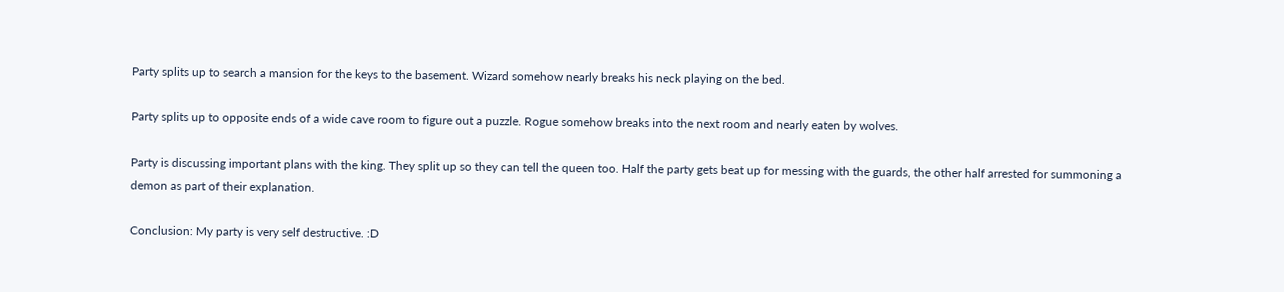Party splits up to search a mansion for the keys to the basement. Wizard somehow nearly breaks his neck playing on the bed.

Party splits up to opposite ends of a wide cave room to figure out a puzzle. Rogue somehow breaks into the next room and nearly eaten by wolves.

Party is discussing important plans with the king. They split up so they can tell the queen too. Half the party gets beat up for messing with the guards, the other half arrested for summoning a demon as part of their explanation.

Conclusion: My party is very self destructive. :D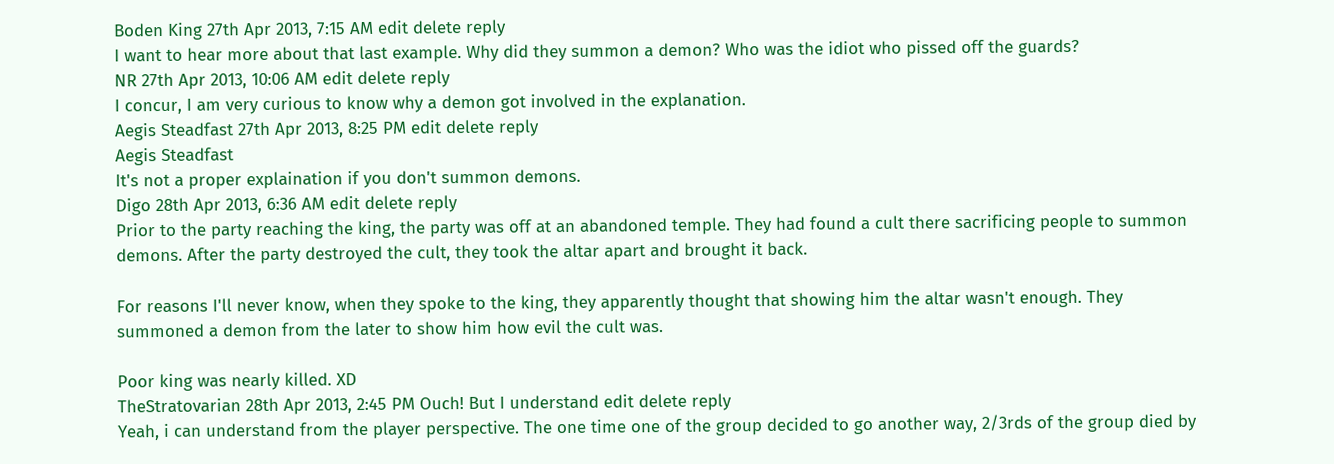Boden King 27th Apr 2013, 7:15 AM edit delete reply
I want to hear more about that last example. Why did they summon a demon? Who was the idiot who pissed off the guards?
NR 27th Apr 2013, 10:06 AM edit delete reply
I concur, I am very curious to know why a demon got involved in the explanation.
Aegis Steadfast 27th Apr 2013, 8:25 PM edit delete reply
Aegis Steadfast
It's not a proper explaination if you don't summon demons.
Digo 28th Apr 2013, 6:36 AM edit delete reply
Prior to the party reaching the king, the party was off at an abandoned temple. They had found a cult there sacrificing people to summon demons. After the party destroyed the cult, they took the altar apart and brought it back.

For reasons I'll never know, when they spoke to the king, they apparently thought that showing him the altar wasn't enough. They summoned a demon from the later to show him how evil the cult was.

Poor king was nearly killed. XD
TheStratovarian 28th Apr 2013, 2:45 PM Ouch! But I understand edit delete reply
Yeah, i can understand from the player perspective. The one time one of the group decided to go another way, 2/3rds of the group died by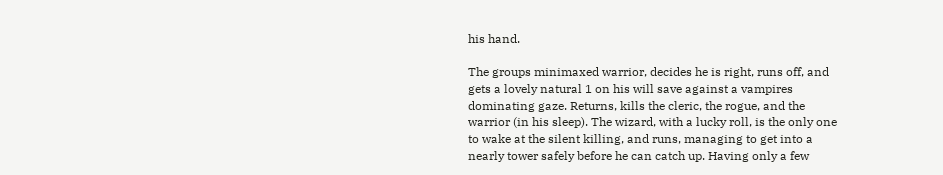his hand.

The groups minimaxed warrior, decides he is right, runs off, and gets a lovely natural 1 on his will save against a vampires dominating gaze. Returns, kills the cleric, the rogue, and the warrior (in his sleep). The wizard, with a lucky roll, is the only one to wake at the silent killing, and runs, managing to get into a nearly tower safely before he can catch up. Having only a few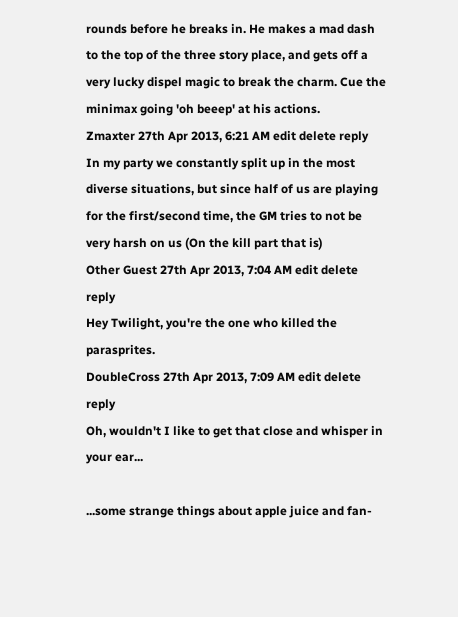rounds before he breaks in. He makes a mad dash to the top of the three story place, and gets off a very lucky dispel magic to break the charm. Cue the minimax going 'oh beeep' at his actions.
Zmaxter 27th Apr 2013, 6:21 AM edit delete reply
In my party we constantly split up in the most diverse situations, but since half of us are playing for the first/second time, the GM tries to not be very harsh on us (On the kill part that is)
Other Guest 27th Apr 2013, 7:04 AM edit delete reply
Hey Twilight, you're the one who killed the parasprites.
DoubleCross 27th Apr 2013, 7:09 AM edit delete reply
Oh, wouldn't I like to get that close and whisper in your ear...

...some strange things about apple juice and fan-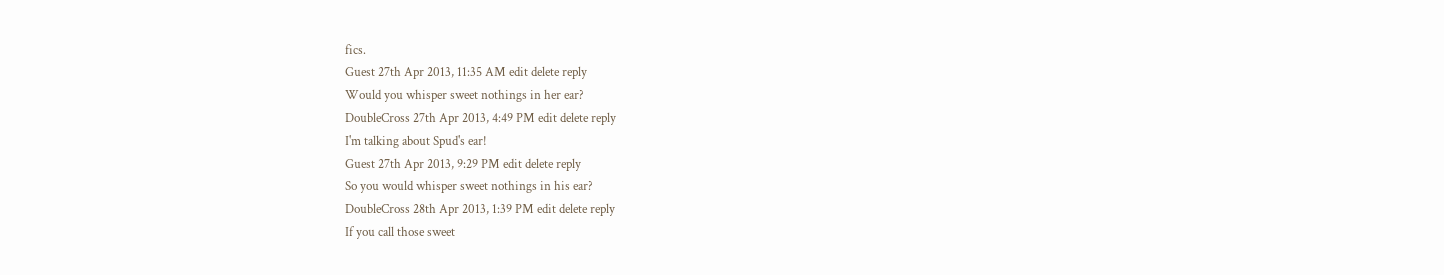fics.
Guest 27th Apr 2013, 11:35 AM edit delete reply
Would you whisper sweet nothings in her ear?
DoubleCross 27th Apr 2013, 4:49 PM edit delete reply
I'm talking about Spud's ear!
Guest 27th Apr 2013, 9:29 PM edit delete reply
So you would whisper sweet nothings in his ear?
DoubleCross 28th Apr 2013, 1:39 PM edit delete reply
If you call those sweet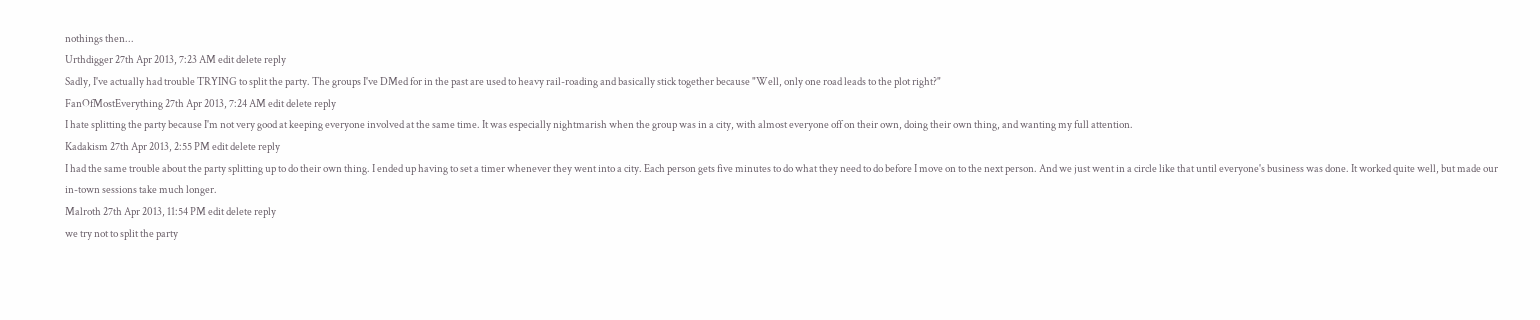nothings then...
Urthdigger 27th Apr 2013, 7:23 AM edit delete reply
Sadly, I've actually had trouble TRYING to split the party. The groups I've DMed for in the past are used to heavy rail-roading and basically stick together because "Well, only one road leads to the plot right?"
FanOfMostEverything 27th Apr 2013, 7:24 AM edit delete reply
I hate splitting the party because I'm not very good at keeping everyone involved at the same time. It was especially nightmarish when the group was in a city, with almost everyone off on their own, doing their own thing, and wanting my full attention.
Kadakism 27th Apr 2013, 2:55 PM edit delete reply
I had the same trouble about the party splitting up to do their own thing. I ended up having to set a timer whenever they went into a city. Each person gets five minutes to do what they need to do before I move on to the next person. And we just went in a circle like that until everyone's business was done. It worked quite well, but made our in-town sessions take much longer.
Malroth 27th Apr 2013, 11:54 PM edit delete reply
we try not to split the party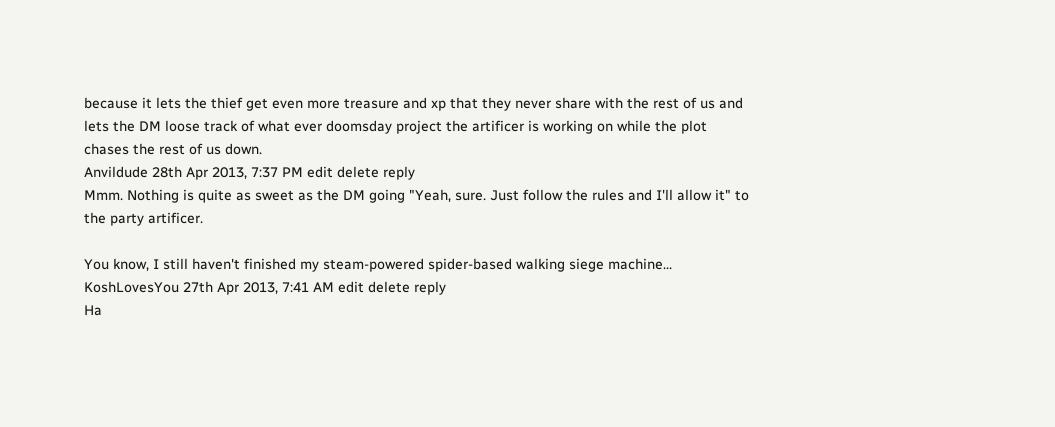because it lets the thief get even more treasure and xp that they never share with the rest of us and lets the DM loose track of what ever doomsday project the artificer is working on while the plot chases the rest of us down.
Anvildude 28th Apr 2013, 7:37 PM edit delete reply
Mmm. Nothing is quite as sweet as the DM going "Yeah, sure. Just follow the rules and I'll allow it" to the party artificer.

You know, I still haven't finished my steam-powered spider-based walking siege machine...
KoshLovesYou 27th Apr 2013, 7:41 AM edit delete reply
Ha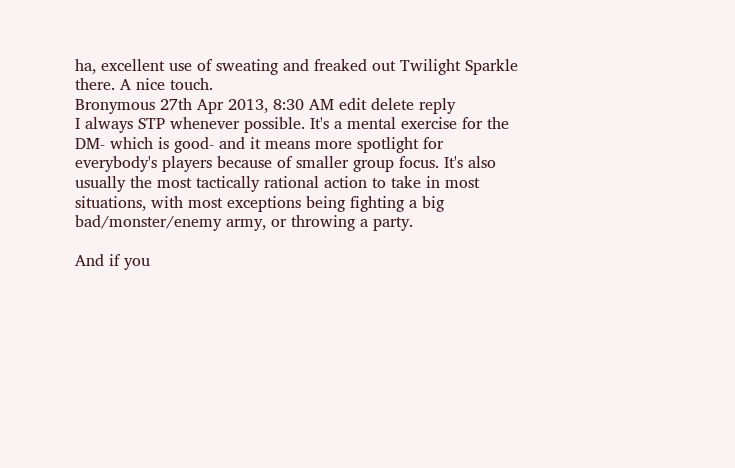ha, excellent use of sweating and freaked out Twilight Sparkle there. A nice touch.
Bronymous 27th Apr 2013, 8:30 AM edit delete reply
I always STP whenever possible. It's a mental exercise for the DM- which is good- and it means more spotlight for everybody's players because of smaller group focus. It's also usually the most tactically rational action to take in most situations, with most exceptions being fighting a big bad/monster/enemy army, or throwing a party.

And if you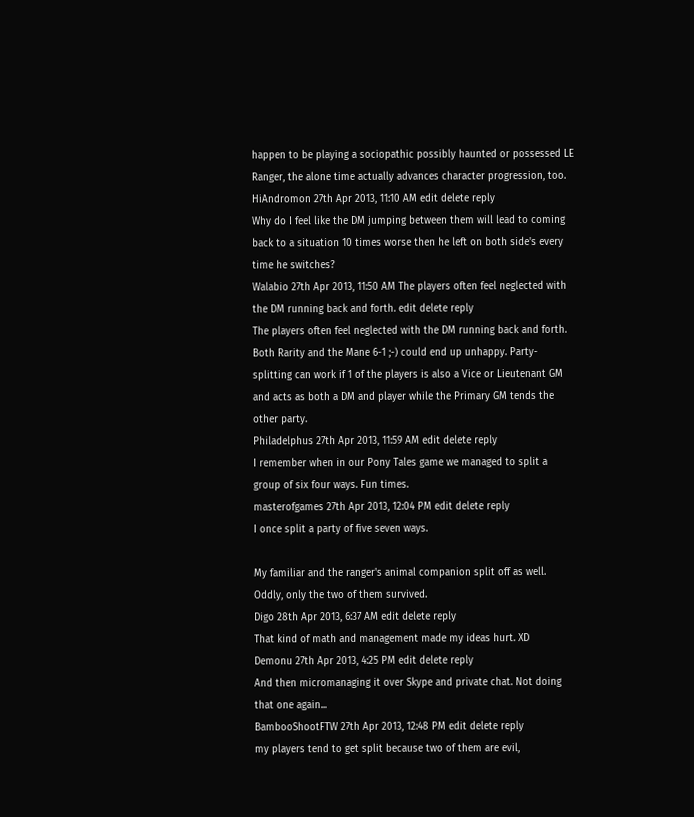happen to be playing a sociopathic possibly haunted or possessed LE Ranger, the alone time actually advances character progression, too.
HiAndromon 27th Apr 2013, 11:10 AM edit delete reply
Why do I feel like the DM jumping between them will lead to coming back to a situation 10 times worse then he left on both side's every time he switches?
Walabio 27th Apr 2013, 11:50 AM The players often feel neglected with the DM running back and forth. edit delete reply
The players often feel neglected with the DM running back and forth. Both Rarity and the Mane 6-1 ;-) could end up unhappy. Party-splitting can work if 1 of the players is also a Vice or Lieutenant GM and acts as both a DM and player while the Primary GM tends the other party.
Philadelphus 27th Apr 2013, 11:59 AM edit delete reply
I remember when in our Pony Tales game we managed to split a group of six four ways. Fun times.
masterofgames 27th Apr 2013, 12:04 PM edit delete reply
I once split a party of five seven ways.

My familiar and the ranger's animal companion split off as well. Oddly, only the two of them survived.
Digo 28th Apr 2013, 6:37 AM edit delete reply
That kind of math and management made my ideas hurt. XD
Demonu 27th Apr 2013, 4:25 PM edit delete reply
And then micromanaging it over Skype and private chat. Not doing that one again...
BambooShootFTW 27th Apr 2013, 12:48 PM edit delete reply
my players tend to get split because two of them are evil,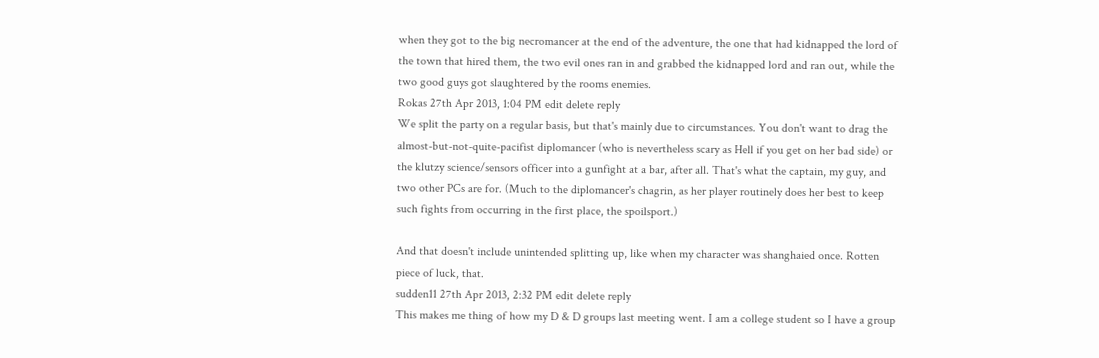when they got to the big necromancer at the end of the adventure, the one that had kidnapped the lord of the town that hired them, the two evil ones ran in and grabbed the kidnapped lord and ran out, while the two good guys got slaughtered by the rooms enemies.
Rokas 27th Apr 2013, 1:04 PM edit delete reply
We split the party on a regular basis, but that's mainly due to circumstances. You don't want to drag the almost-but-not-quite-pacifist diplomancer (who is nevertheless scary as Hell if you get on her bad side) or the klutzy science/sensors officer into a gunfight at a bar, after all. That's what the captain, my guy, and two other PCs are for. (Much to the diplomancer's chagrin, as her player routinely does her best to keep such fights from occurring in the first place, the spoilsport.)

And that doesn't include unintended splitting up, like when my character was shanghaied once. Rotten piece of luck, that.
sudden11 27th Apr 2013, 2:32 PM edit delete reply
This makes me thing of how my D & D groups last meeting went. I am a college student so I have a group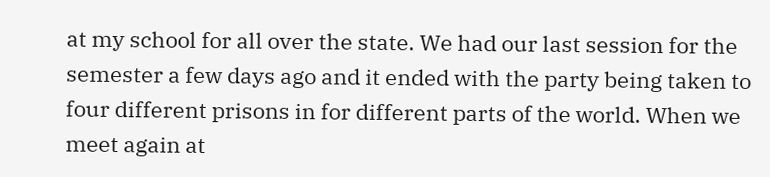at my school for all over the state. We had our last session for the semester a few days ago and it ended with the party being taken to four different prisons in for different parts of the world. When we meet again at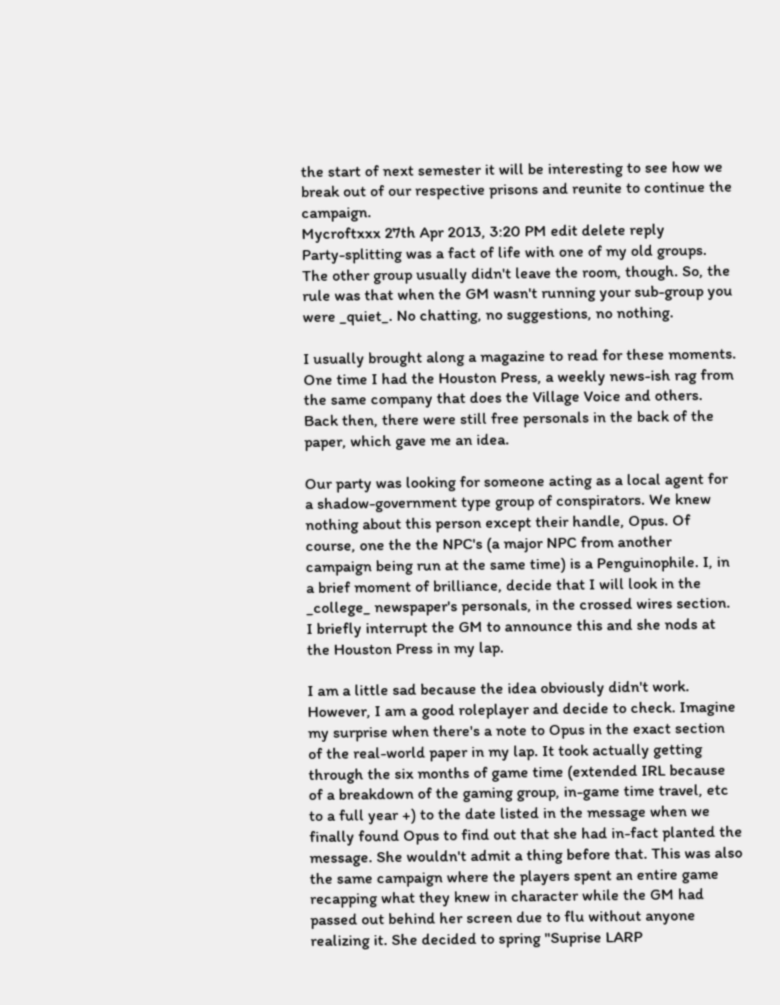the start of next semester it will be interesting to see how we break out of our respective prisons and reunite to continue the campaign.
Mycroftxxx 27th Apr 2013, 3:20 PM edit delete reply
Party-splitting was a fact of life with one of my old groups. The other group usually didn't leave the room, though. So, the rule was that when the GM wasn't running your sub-group you were _quiet_. No chatting, no suggestions, no nothing.

I usually brought along a magazine to read for these moments. One time I had the Houston Press, a weekly news-ish rag from the same company that does the Village Voice and others. Back then, there were still free personals in the back of the paper, which gave me an idea.

Our party was looking for someone acting as a local agent for a shadow-government type group of conspirators. We knew nothing about this person except their handle, Opus. Of course, one the the NPC's (a major NPC from another campaign being run at the same time) is a Penguinophile. I, in a brief moment of brilliance, decide that I will look in the _college_ newspaper's personals, in the crossed wires section. I briefly interrupt the GM to announce this and she nods at the Houston Press in my lap.

I am a little sad because the idea obviously didn't work. However, I am a good roleplayer and decide to check. Imagine my surprise when there's a note to Opus in the exact section of the real-world paper in my lap. It took actually getting through the six months of game time (extended IRL because of a breakdown of the gaming group, in-game time travel, etc to a full year +) to the date listed in the message when we finally found Opus to find out that she had in-fact planted the message. She wouldn't admit a thing before that. This was also the same campaign where the players spent an entire game recapping what they knew in character while the GM had passed out behind her screen due to flu without anyone realizing it. She decided to spring "Suprise LARP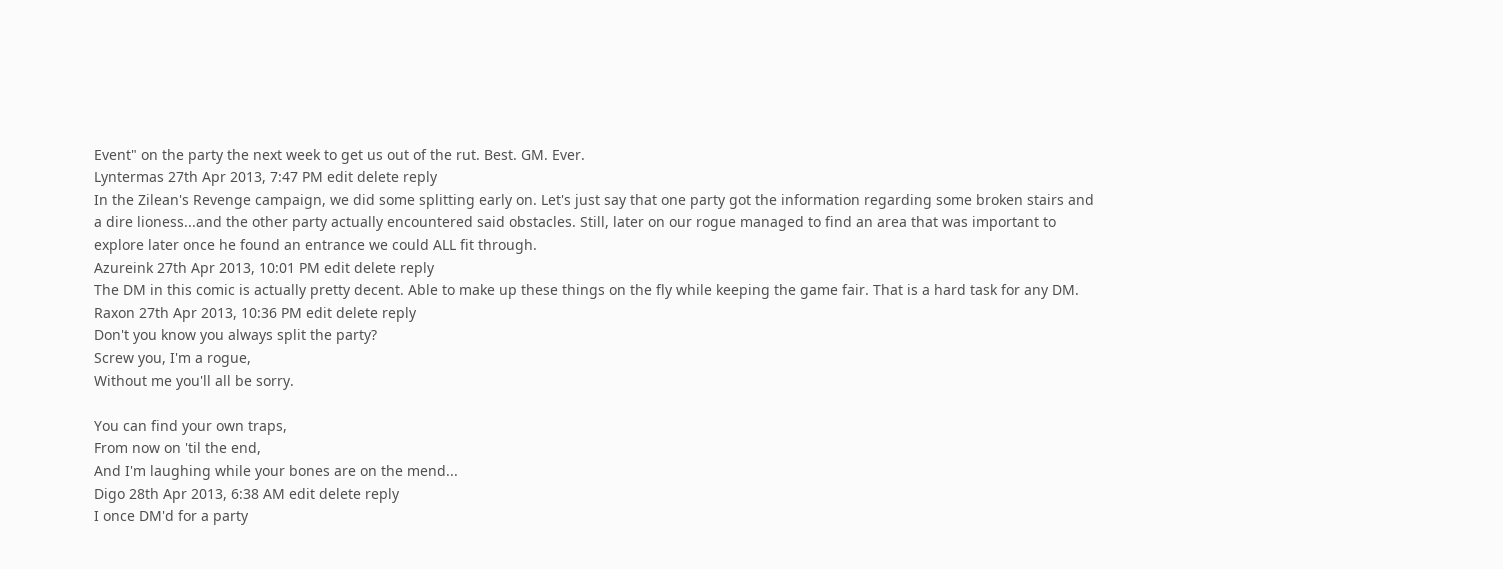Event" on the party the next week to get us out of the rut. Best. GM. Ever.
Lyntermas 27th Apr 2013, 7:47 PM edit delete reply
In the Zilean's Revenge campaign, we did some splitting early on. Let's just say that one party got the information regarding some broken stairs and a dire lioness...and the other party actually encountered said obstacles. Still, later on our rogue managed to find an area that was important to explore later once he found an entrance we could ALL fit through.
Azureink 27th Apr 2013, 10:01 PM edit delete reply
The DM in this comic is actually pretty decent. Able to make up these things on the fly while keeping the game fair. That is a hard task for any DM.
Raxon 27th Apr 2013, 10:36 PM edit delete reply
Don't you know you always split the party?
Screw you, I'm a rogue,
Without me you'll all be sorry.

You can find your own traps,
From now on 'til the end,
And I'm laughing while your bones are on the mend...
Digo 28th Apr 2013, 6:38 AM edit delete reply
I once DM'd for a party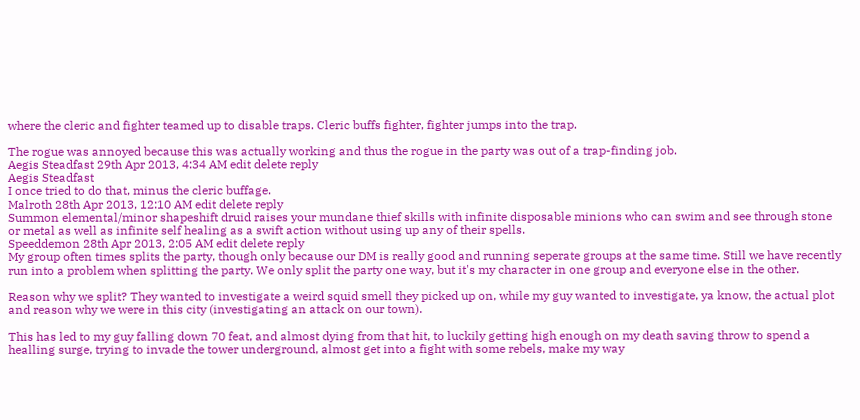where the cleric and fighter teamed up to disable traps. Cleric buffs fighter, fighter jumps into the trap.

The rogue was annoyed because this was actually working and thus the rogue in the party was out of a trap-finding job.
Aegis Steadfast 29th Apr 2013, 4:34 AM edit delete reply
Aegis Steadfast
I once tried to do that, minus the cleric buffage.
Malroth 28th Apr 2013, 12:10 AM edit delete reply
Summon elemental/minor shapeshift druid raises your mundane thief skills with infinite disposable minions who can swim and see through stone or metal as well as infinite self healing as a swift action without using up any of their spells.
Speeddemon 28th Apr 2013, 2:05 AM edit delete reply
My group often times splits the party, though only because our DM is really good and running seperate groups at the same time. Still we have recently run into a problem when splitting the party. We only split the party one way, but it's my character in one group and everyone else in the other.

Reason why we split? They wanted to investigate a weird squid smell they picked up on, while my guy wanted to investigate, ya know, the actual plot and reason why we were in this city (investigating an attack on our town).

This has led to my guy falling down 70 feat, and almost dying from that hit, to luckily getting high enough on my death saving throw to spend a healling surge, trying to invade the tower underground, almost get into a fight with some rebels, make my way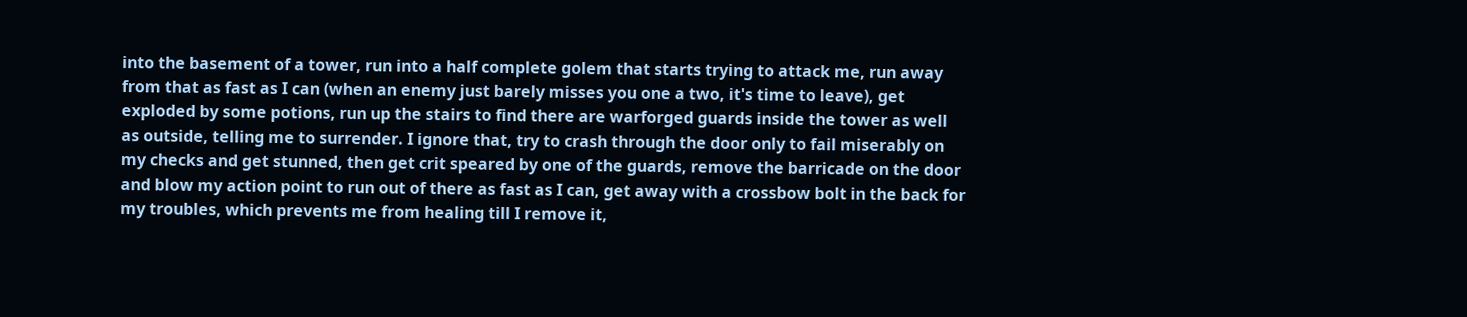into the basement of a tower, run into a half complete golem that starts trying to attack me, run away from that as fast as I can (when an enemy just barely misses you one a two, it's time to leave), get exploded by some potions, run up the stairs to find there are warforged guards inside the tower as well as outside, telling me to surrender. I ignore that, try to crash through the door only to fail miserably on my checks and get stunned, then get crit speared by one of the guards, remove the barricade on the door and blow my action point to run out of there as fast as I can, get away with a crossbow bolt in the back for my troubles, which prevents me from healing till I remove it,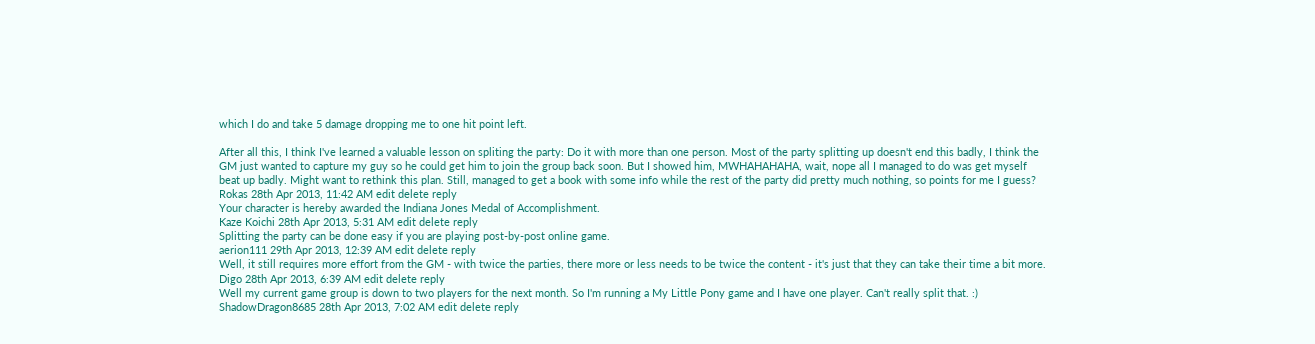which I do and take 5 damage dropping me to one hit point left.

After all this, I think I've learned a valuable lesson on spliting the party: Do it with more than one person. Most of the party splitting up doesn't end this badly, I think the GM just wanted to capture my guy so he could get him to join the group back soon. But I showed him, MWHAHAHAHA, wait, nope all I managed to do was get myself beat up badly. Might want to rethink this plan. Still, managed to get a book with some info while the rest of the party did pretty much nothing, so points for me I guess?
Rokas 28th Apr 2013, 11:42 AM edit delete reply
Your character is hereby awarded the Indiana Jones Medal of Accomplishment.
Kaze Koichi 28th Apr 2013, 5:31 AM edit delete reply
Splitting the party can be done easy if you are playing post-by-post online game.
aerion111 29th Apr 2013, 12:39 AM edit delete reply
Well, it still requires more effort from the GM - with twice the parties, there more or less needs to be twice the content - it's just that they can take their time a bit more.
Digo 28th Apr 2013, 6:39 AM edit delete reply
Well my current game group is down to two players for the next month. So I'm running a My Little Pony game and I have one player. Can't really split that. :)
ShadowDragon8685 28th Apr 2013, 7:02 AM edit delete reply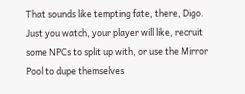That sounds like tempting fate, there, Digo. Just you watch, your player will like, recruit some NPCs to split up with, or use the Mirror Pool to dupe themselves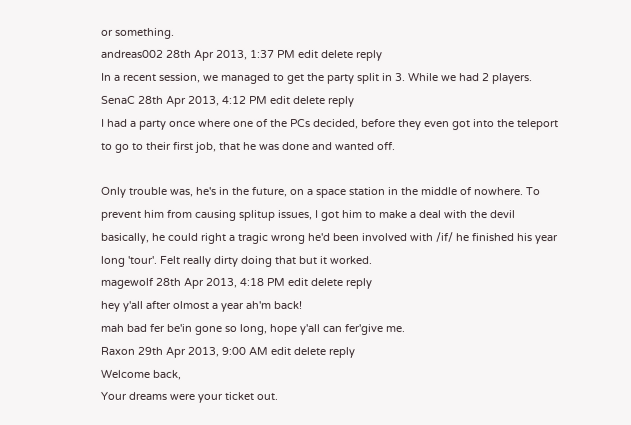or something.
andreas002 28th Apr 2013, 1:37 PM edit delete reply
In a recent session, we managed to get the party split in 3. While we had 2 players.
SenaC 28th Apr 2013, 4:12 PM edit delete reply
I had a party once where one of the PCs decided, before they even got into the teleport to go to their first job, that he was done and wanted off.

Only trouble was, he's in the future, on a space station in the middle of nowhere. To prevent him from causing splitup issues, I got him to make a deal with the devil basically, he could right a tragic wrong he'd been involved with /if/ he finished his year long 'tour'. Felt really dirty doing that but it worked.
magewolf 28th Apr 2013, 4:18 PM edit delete reply
hey y'all after olmost a year ah'm back!
mah bad fer be'in gone so long, hope y'all can fer'give me.
Raxon 29th Apr 2013, 9:00 AM edit delete reply
Welcome back,
Your dreams were your ticket out.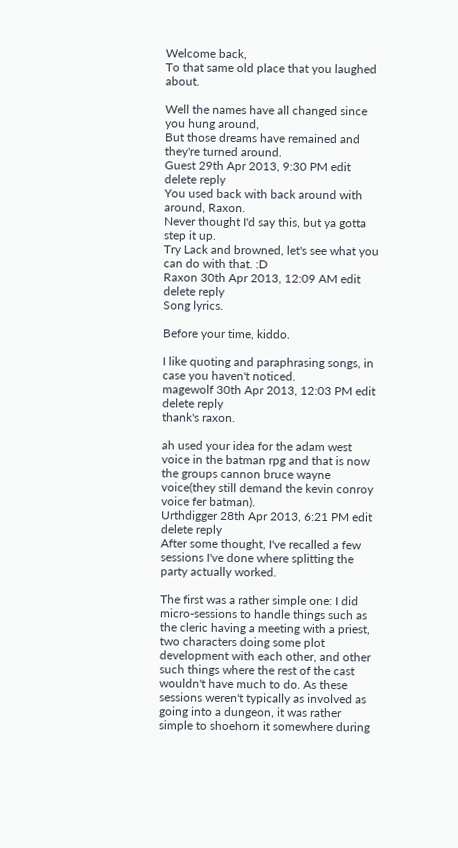Welcome back,
To that same old place that you laughed about.

Well the names have all changed since you hung around,
But those dreams have remained and they're turned around.
Guest 29th Apr 2013, 9:30 PM edit delete reply
You used back with back around with around, Raxon.
Never thought I'd say this, but ya gotta step it up.
Try Lack and browned, let's see what you can do with that. :D
Raxon 30th Apr 2013, 12:09 AM edit delete reply
Song lyrics.

Before your time, kiddo.

I like quoting and paraphrasing songs, in case you haven't noticed.
magewolf 30th Apr 2013, 12:03 PM edit delete reply
thank's raxon.

ah used your idea for the adam west voice in the batman rpg and that is now the groups cannon bruce wayne voice(they still demand the kevin conroy voice fer batman).
Urthdigger 28th Apr 2013, 6:21 PM edit delete reply
After some thought, I've recalled a few sessions I've done where splitting the party actually worked.

The first was a rather simple one: I did micro-sessions to handle things such as the cleric having a meeting with a priest, two characters doing some plot development with each other, and other such things where the rest of the cast wouldn't have much to do. As these sessions weren't typically as involved as going into a dungeon, it was rather simple to shoehorn it somewhere during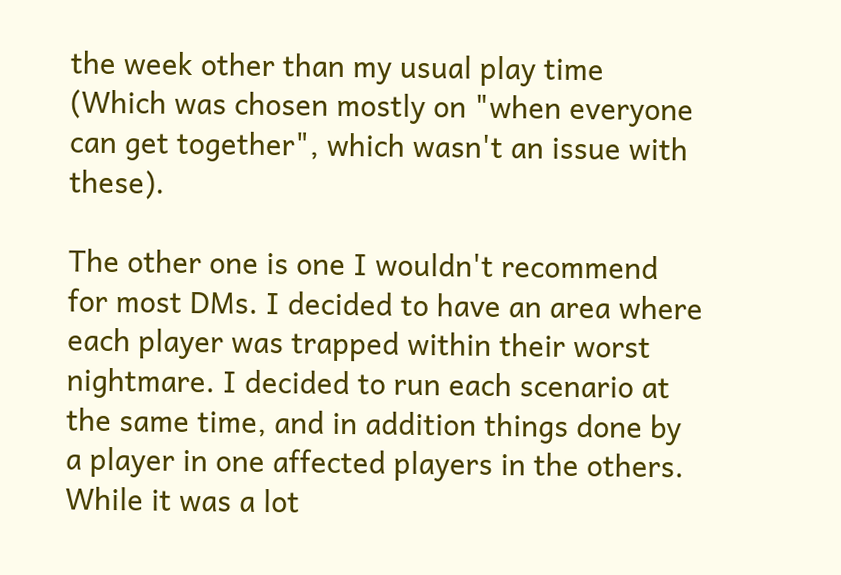the week other than my usual play time (Which was chosen mostly on "when everyone can get together", which wasn't an issue with these).

The other one is one I wouldn't recommend for most DMs. I decided to have an area where each player was trapped within their worst nightmare. I decided to run each scenario at the same time, and in addition things done by a player in one affected players in the others. While it was a lot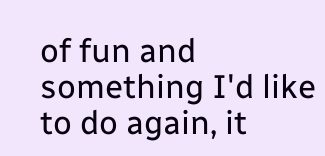of fun and something I'd like to do again, it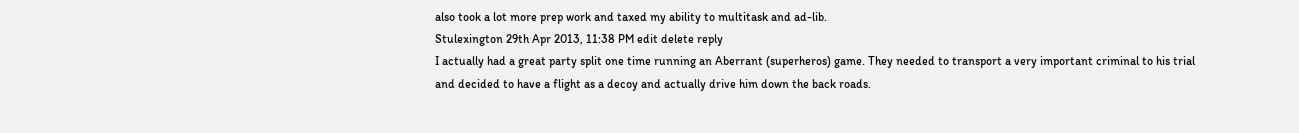also took a lot more prep work and taxed my ability to multitask and ad-lib.
Stulexington 29th Apr 2013, 11:38 PM edit delete reply
I actually had a great party split one time running an Aberrant (superheros) game. They needed to transport a very important criminal to his trial and decided to have a flight as a decoy and actually drive him down the back roads.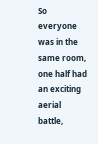So everyone was in the same room, one half had an exciting aerial battle,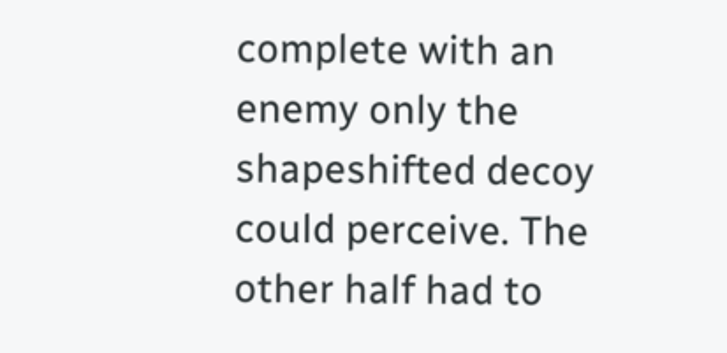complete with an enemy only the shapeshifted decoy could perceive. The other half had to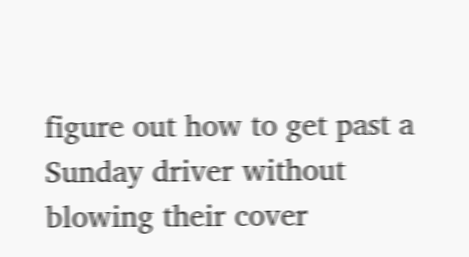figure out how to get past a Sunday driver without blowing their cover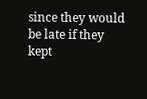since they would be late if they kept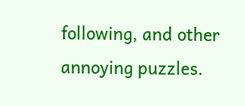following, and other annoying puzzles.